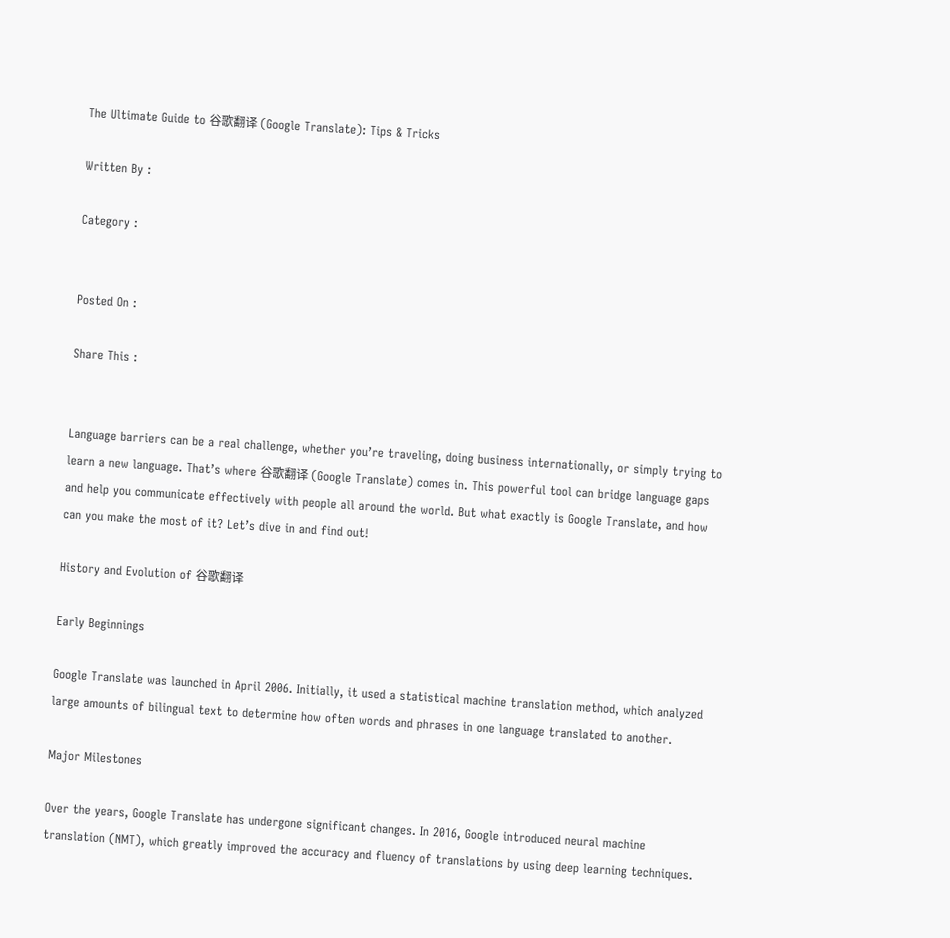The Ultimate Guide to 谷歌翻译 (Google Translate): Tips & Tricks

Written By :

Category :


Posted On :

Share This :


Language barriers can be a real challenge, whether you’re traveling, doing business internationally, or simply trying to learn a new language. That’s where 谷歌翻译 (Google Translate) comes in. This powerful tool can bridge language gaps and help you communicate effectively with people all around the world. But what exactly is Google Translate, and how can you make the most of it? Let’s dive in and find out!

History and Evolution of 谷歌翻译

Early Beginnings

Google Translate was launched in April 2006. Initially, it used a statistical machine translation method, which analyzed large amounts of bilingual text to determine how often words and phrases in one language translated to another.

Major Milestones

Over the years, Google Translate has undergone significant changes. In 2016, Google introduced neural machine translation (NMT), which greatly improved the accuracy and fluency of translations by using deep learning techniques.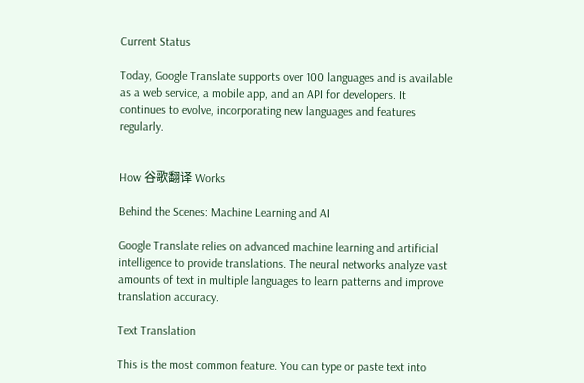Current Status

Today, Google Translate supports over 100 languages and is available as a web service, a mobile app, and an API for developers. It continues to evolve, incorporating new languages and features regularly.


How 谷歌翻译 Works

Behind the Scenes: Machine Learning and AI

Google Translate relies on advanced machine learning and artificial intelligence to provide translations. The neural networks analyze vast amounts of text in multiple languages to learn patterns and improve translation accuracy.

Text Translation

This is the most common feature. You can type or paste text into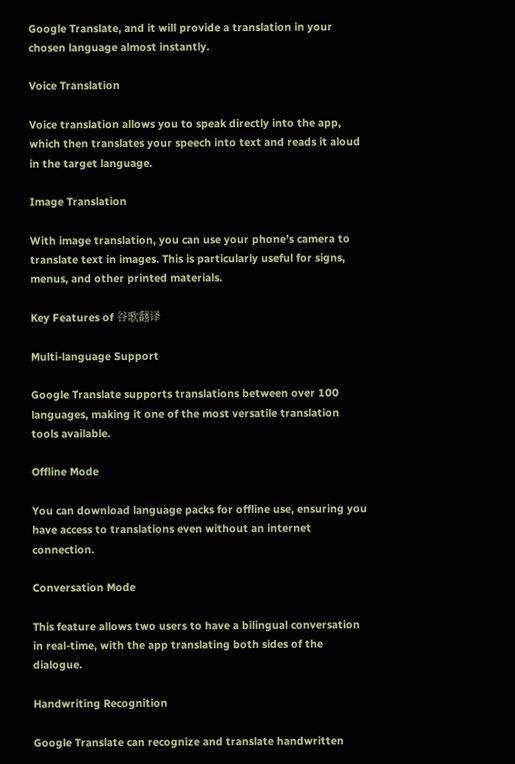Google Translate, and it will provide a translation in your chosen language almost instantly.

Voice Translation

Voice translation allows you to speak directly into the app, which then translates your speech into text and reads it aloud in the target language.

Image Translation

With image translation, you can use your phone’s camera to translate text in images. This is particularly useful for signs, menus, and other printed materials.

Key Features of 谷歌翻译

Multi-language Support

Google Translate supports translations between over 100 languages, making it one of the most versatile translation tools available.

Offline Mode

You can download language packs for offline use, ensuring you have access to translations even without an internet connection.

Conversation Mode

This feature allows two users to have a bilingual conversation in real-time, with the app translating both sides of the dialogue.

Handwriting Recognition

Google Translate can recognize and translate handwritten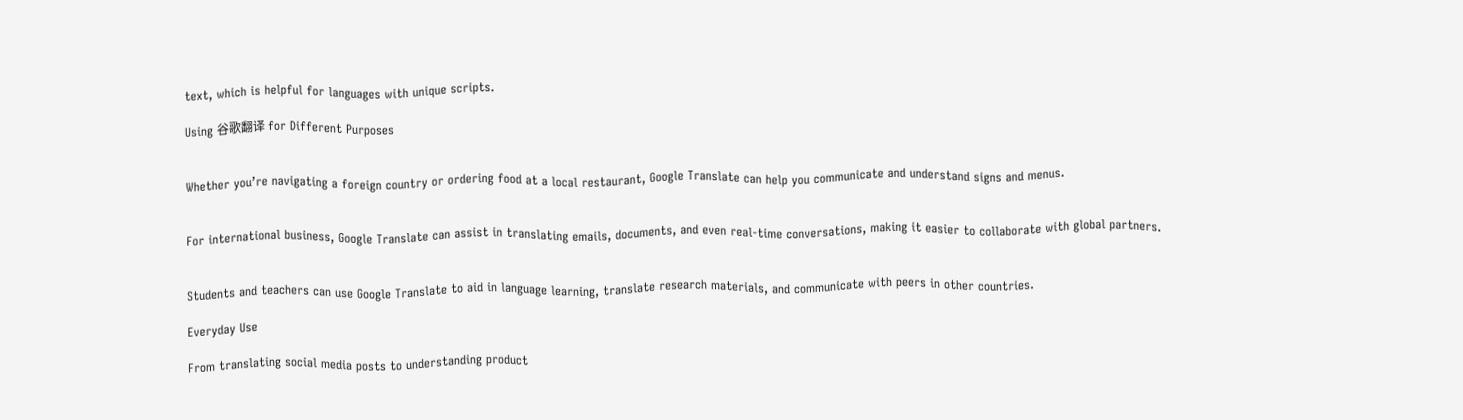text, which is helpful for languages with unique scripts.

Using 谷歌翻译 for Different Purposes


Whether you’re navigating a foreign country or ordering food at a local restaurant, Google Translate can help you communicate and understand signs and menus.


For international business, Google Translate can assist in translating emails, documents, and even real-time conversations, making it easier to collaborate with global partners.


Students and teachers can use Google Translate to aid in language learning, translate research materials, and communicate with peers in other countries.

Everyday Use

From translating social media posts to understanding product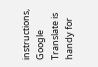instructions, Google Translate is handy for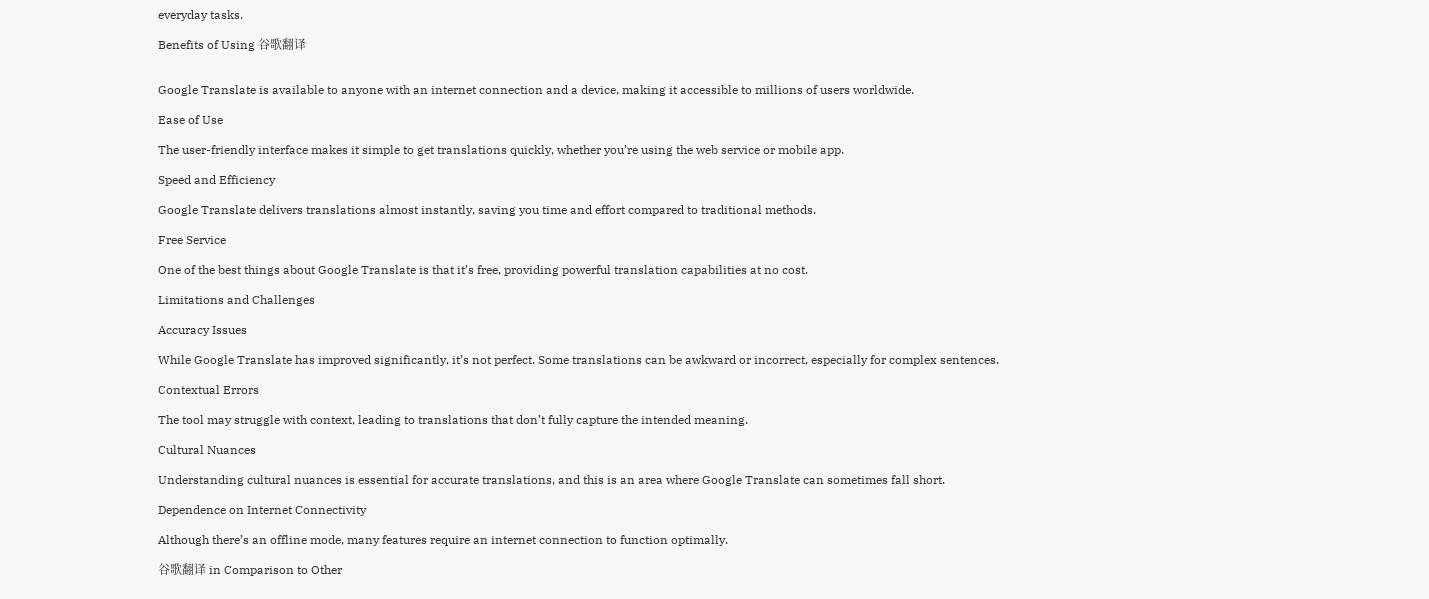everyday tasks.

Benefits of Using 谷歌翻译


Google Translate is available to anyone with an internet connection and a device, making it accessible to millions of users worldwide.

Ease of Use

The user-friendly interface makes it simple to get translations quickly, whether you’re using the web service or mobile app.

Speed and Efficiency

Google Translate delivers translations almost instantly, saving you time and effort compared to traditional methods.

Free Service

One of the best things about Google Translate is that it’s free, providing powerful translation capabilities at no cost.

Limitations and Challenges

Accuracy Issues

While Google Translate has improved significantly, it’s not perfect. Some translations can be awkward or incorrect, especially for complex sentences.

Contextual Errors

The tool may struggle with context, leading to translations that don’t fully capture the intended meaning.

Cultural Nuances

Understanding cultural nuances is essential for accurate translations, and this is an area where Google Translate can sometimes fall short.

Dependence on Internet Connectivity

Although there’s an offline mode, many features require an internet connection to function optimally.

谷歌翻译 in Comparison to Other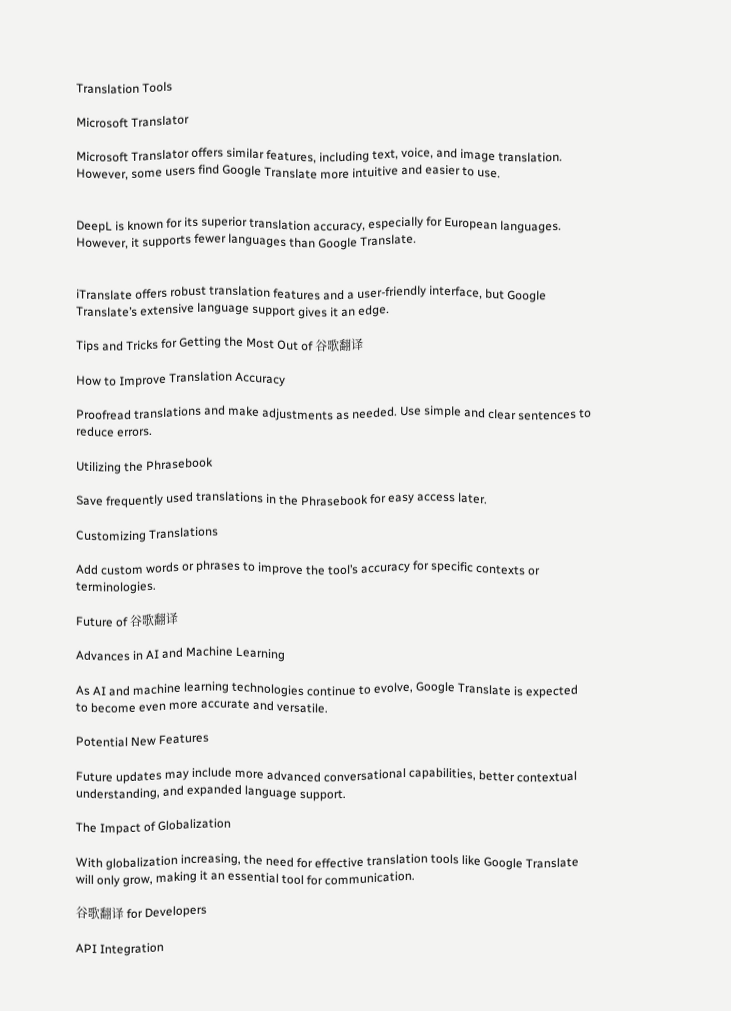Translation Tools

Microsoft Translator

Microsoft Translator offers similar features, including text, voice, and image translation. However, some users find Google Translate more intuitive and easier to use.


DeepL is known for its superior translation accuracy, especially for European languages. However, it supports fewer languages than Google Translate.


iTranslate offers robust translation features and a user-friendly interface, but Google Translate’s extensive language support gives it an edge.

Tips and Tricks for Getting the Most Out of 谷歌翻译

How to Improve Translation Accuracy

Proofread translations and make adjustments as needed. Use simple and clear sentences to reduce errors.

Utilizing the Phrasebook

Save frequently used translations in the Phrasebook for easy access later.

Customizing Translations

Add custom words or phrases to improve the tool’s accuracy for specific contexts or terminologies.

Future of 谷歌翻译

Advances in AI and Machine Learning

As AI and machine learning technologies continue to evolve, Google Translate is expected to become even more accurate and versatile.

Potential New Features

Future updates may include more advanced conversational capabilities, better contextual understanding, and expanded language support.

The Impact of Globalization

With globalization increasing, the need for effective translation tools like Google Translate will only grow, making it an essential tool for communication.

谷歌翻译 for Developers

API Integration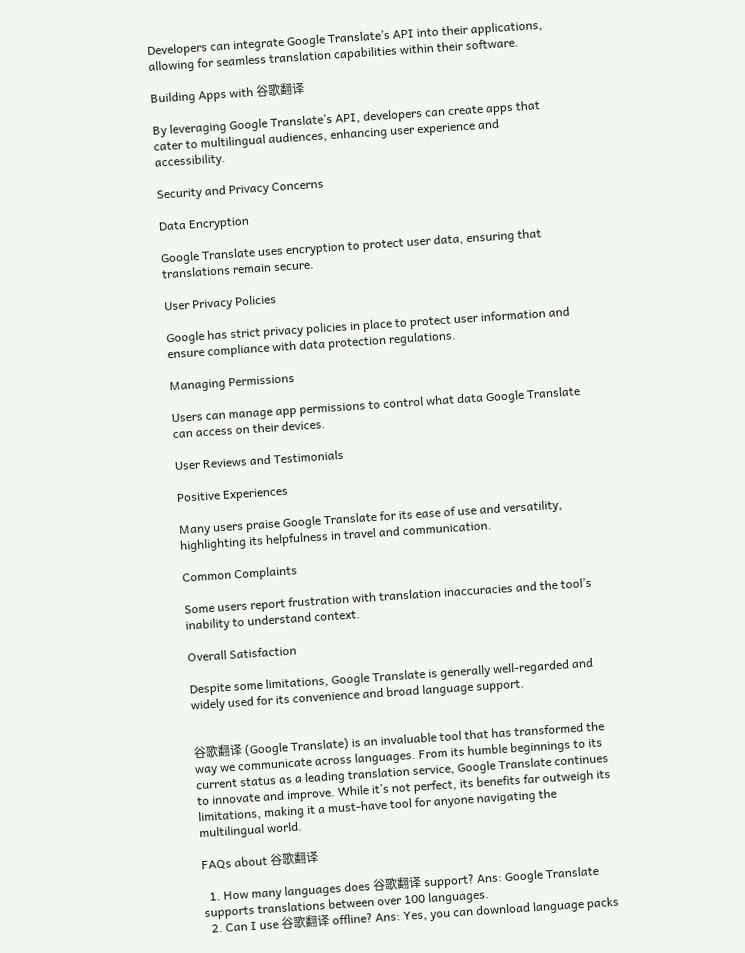Developers can integrate Google Translate’s API into their applications, allowing for seamless translation capabilities within their software.

Building Apps with 谷歌翻译

By leveraging Google Translate’s API, developers can create apps that cater to multilingual audiences, enhancing user experience and accessibility.

Security and Privacy Concerns

Data Encryption

Google Translate uses encryption to protect user data, ensuring that translations remain secure.

User Privacy Policies

Google has strict privacy policies in place to protect user information and ensure compliance with data protection regulations.

Managing Permissions

Users can manage app permissions to control what data Google Translate can access on their devices.

User Reviews and Testimonials

Positive Experiences

Many users praise Google Translate for its ease of use and versatility, highlighting its helpfulness in travel and communication.

Common Complaints

Some users report frustration with translation inaccuracies and the tool’s inability to understand context.

Overall Satisfaction

Despite some limitations, Google Translate is generally well-regarded and widely used for its convenience and broad language support.


谷歌翻译 (Google Translate) is an invaluable tool that has transformed the way we communicate across languages. From its humble beginnings to its current status as a leading translation service, Google Translate continues to innovate and improve. While it’s not perfect, its benefits far outweigh its limitations, making it a must-have tool for anyone navigating the multilingual world.

FAQs about 谷歌翻译

  1. How many languages does 谷歌翻译 support? Ans: Google Translate supports translations between over 100 languages.
  2. Can I use 谷歌翻译 offline? Ans: Yes, you can download language packs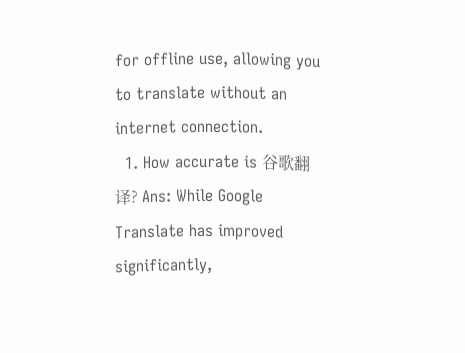for offline use, allowing you to translate without an internet connection.
  1. How accurate is 谷歌翻译? Ans: While Google Translate has improved significantly,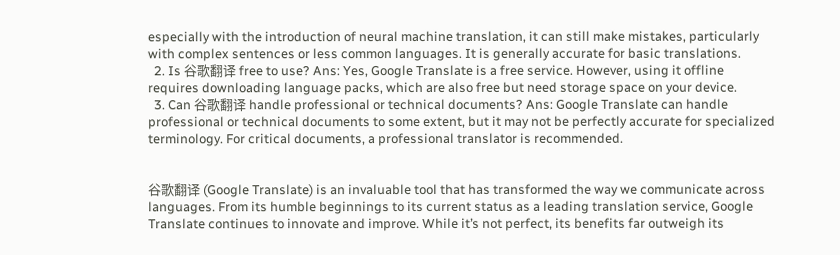especially with the introduction of neural machine translation, it can still make mistakes, particularly with complex sentences or less common languages. It is generally accurate for basic translations.
  2. Is 谷歌翻译 free to use? Ans: Yes, Google Translate is a free service. However, using it offline requires downloading language packs, which are also free but need storage space on your device.
  3. Can 谷歌翻译 handle professional or technical documents? Ans: Google Translate can handle professional or technical documents to some extent, but it may not be perfectly accurate for specialized terminology. For critical documents, a professional translator is recommended.


谷歌翻译 (Google Translate) is an invaluable tool that has transformed the way we communicate across languages. From its humble beginnings to its current status as a leading translation service, Google Translate continues to innovate and improve. While it’s not perfect, its benefits far outweigh its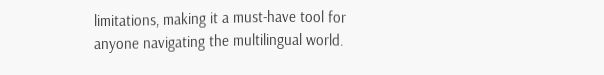limitations, making it a must-have tool for anyone navigating the multilingual world.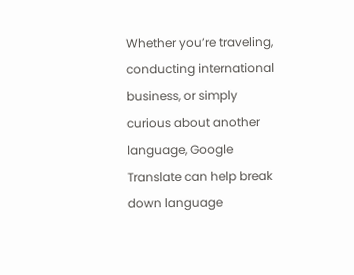Whether you’re traveling, conducting international business, or simply curious about another language, Google Translate can help break down language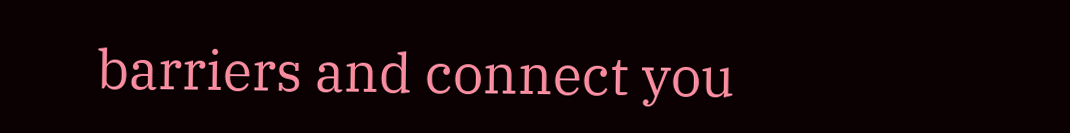barriers and connect you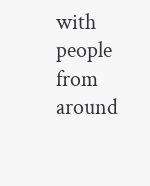with people from around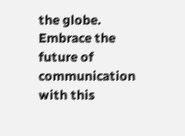the globe. Embrace the future of communication with this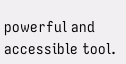powerful and accessible tool.